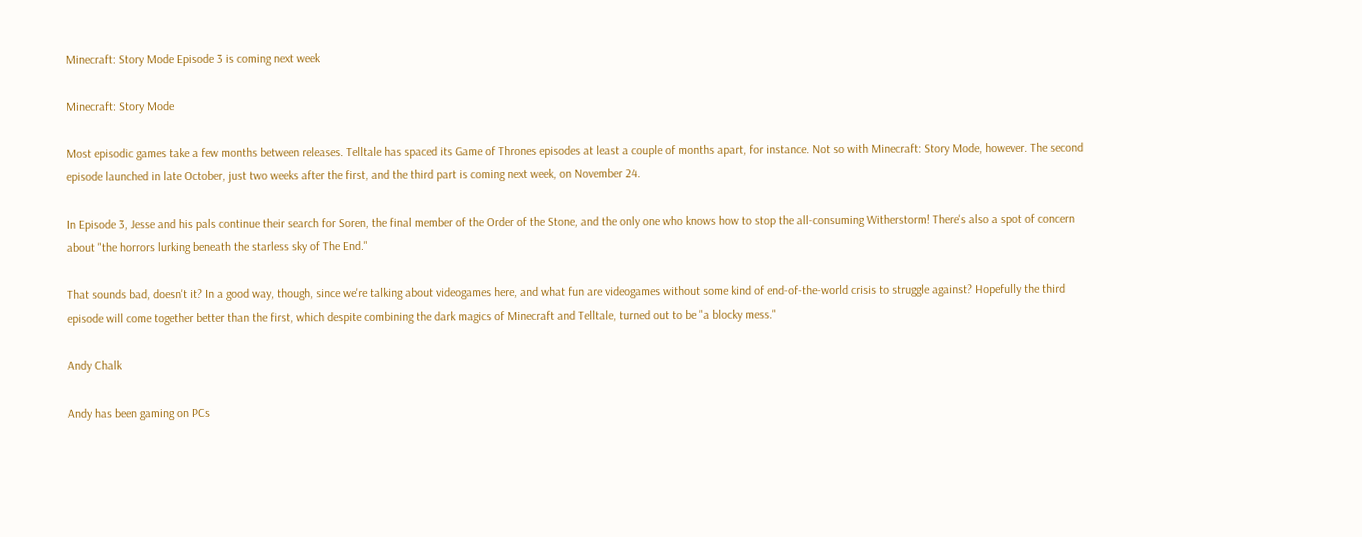Minecraft: Story Mode Episode 3 is coming next week

Minecraft: Story Mode

Most episodic games take a few months between releases. Telltale has spaced its Game of Thrones episodes at least a couple of months apart, for instance. Not so with Minecraft: Story Mode, however. The second episode launched in late October, just two weeks after the first, and the third part is coming next week, on November 24.

In Episode 3, Jesse and his pals continue their search for Soren, the final member of the Order of the Stone, and the only one who knows how to stop the all-consuming Witherstorm! There's also a spot of concern about "the horrors lurking beneath the starless sky of The End."

That sounds bad, doesn't it? In a good way, though, since we're talking about videogames here, and what fun are videogames without some kind of end-of-the-world crisis to struggle against? Hopefully the third episode will come together better than the first, which despite combining the dark magics of Minecraft and Telltale, turned out to be "a blocky mess."

Andy Chalk

Andy has been gaming on PCs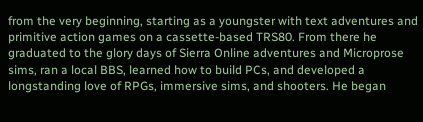from the very beginning, starting as a youngster with text adventures and primitive action games on a cassette-based TRS80. From there he graduated to the glory days of Sierra Online adventures and Microprose sims, ran a local BBS, learned how to build PCs, and developed a longstanding love of RPGs, immersive sims, and shooters. He began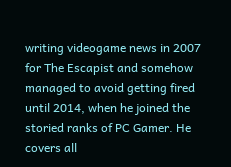writing videogame news in 2007 for The Escapist and somehow managed to avoid getting fired until 2014, when he joined the storied ranks of PC Gamer. He covers all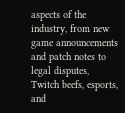aspects of the industry, from new game announcements and patch notes to legal disputes, Twitch beefs, esports, and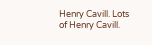Henry Cavill. Lots of Henry Cavill.